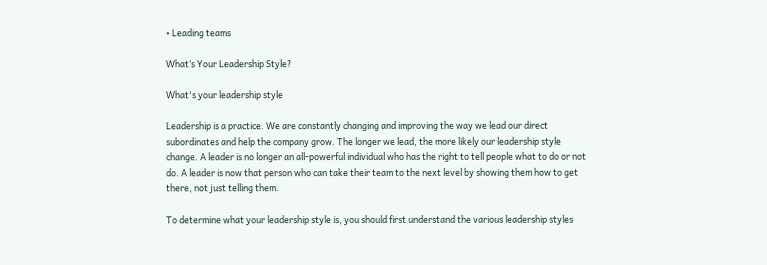• Leading teams

What’s Your Leadership Style?

What's your leadership style

Leadership is a practice. We are constantly changing and improving the way we lead our direct subordinates and help the company grow. The longer we lead, the more likely our leadership style change. A leader is no longer an all-powerful individual who has the right to tell people what to do or not do. A leader is now that person who can take their team to the next level by showing them how to get there, not just telling them.

To determine what your leadership style is, you should first understand the various leadership styles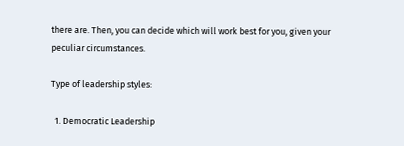there are. Then, you can decide which will work best for you, given your peculiar circumstances.

Type of leadership styles:

  1. Democratic Leadership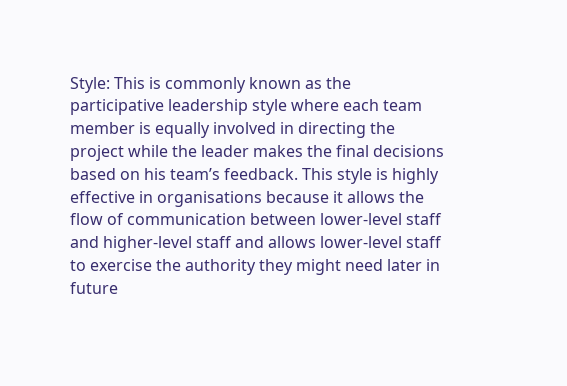Style: This is commonly known as the participative leadership style where each team member is equally involved in directing the project while the leader makes the final decisions based on his team’s feedback. This style is highly effective in organisations because it allows the flow of communication between lower-level staff and higher-level staff and allows lower-level staff to exercise the authority they might need later in future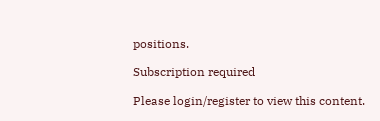positions.

Subscription required

Please login/register to view this content.